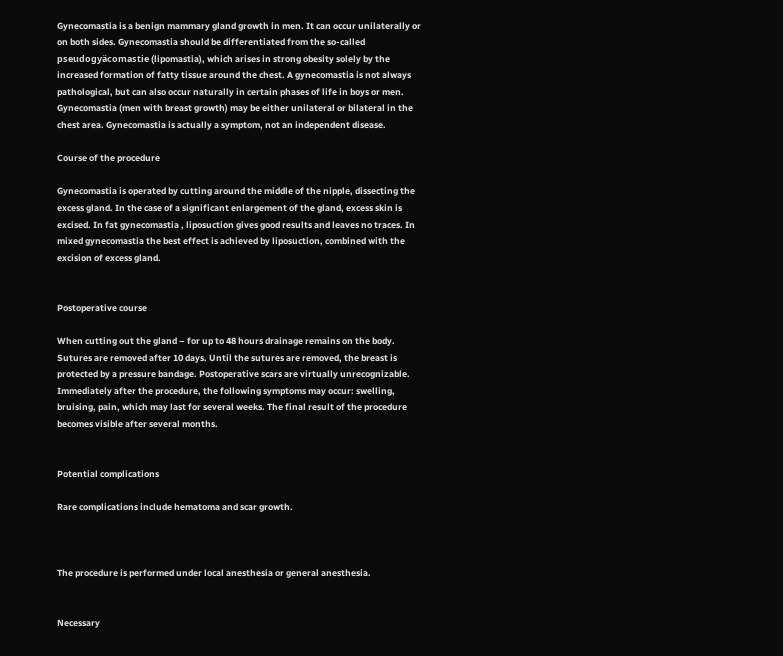Gynecomastia is a benign mammary gland growth in men. It can occur unilaterally or on both sides. Gynecomastia should be differentiated from the so-called pseudogyäcomastie (lipomastia), which arises in strong obesity solely by the increased formation of fatty tissue around the chest. A gynecomastia is not always pathological, but can also occur naturally in certain phases of life in boys or men. Gynecomastia (men with breast growth) may be either unilateral or bilateral in the chest area. Gynecomastia is actually a symptom, not an independent disease.

Course of the procedure

Gynecomastia is operated by cutting around the middle of the nipple, dissecting the excess gland. In the case of a significant enlargement of the gland, excess skin is excised. In fat gynecomastia , liposuction gives good results and leaves no traces. In mixed gynecomastia the best effect is achieved by liposuction, combined with the excision of excess gland.


Postoperative course

When cutting out the gland – for up to 48 hours drainage remains on the body. Sutures are removed after 10 days. Until the sutures are removed, the breast is protected by a pressure bandage. Postoperative scars are virtually unrecognizable. Immediately after the procedure, the following symptoms may occur: swelling, bruising, pain, which may last for several weeks. The final result of the procedure becomes visible after several months.


Potential complications

Rare complications include hematoma and scar growth.



The procedure is performed under local anesthesia or general anesthesia.


Necessary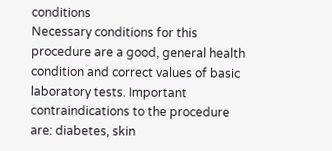conditions
Necessary conditions for this procedure are a good, general health condition and correct values of basic laboratory tests. Important contraindications to the procedure are: diabetes, skin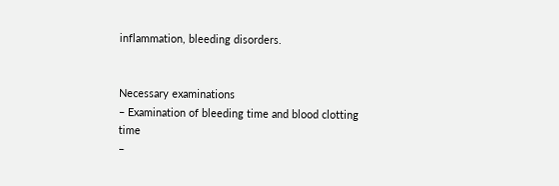inflammation, bleeding disorders.


Necessary examinations
– Examination of bleeding time and blood clotting time
–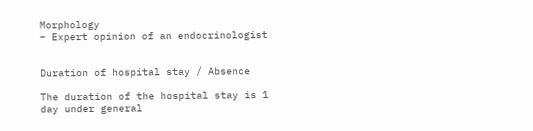Morphology
– Expert opinion of an endocrinologist


Duration of hospital stay / Absence

The duration of the hospital stay is 1 day under general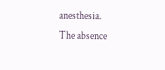anesthesia.
The absence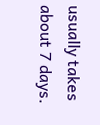usually takes about 7 days.